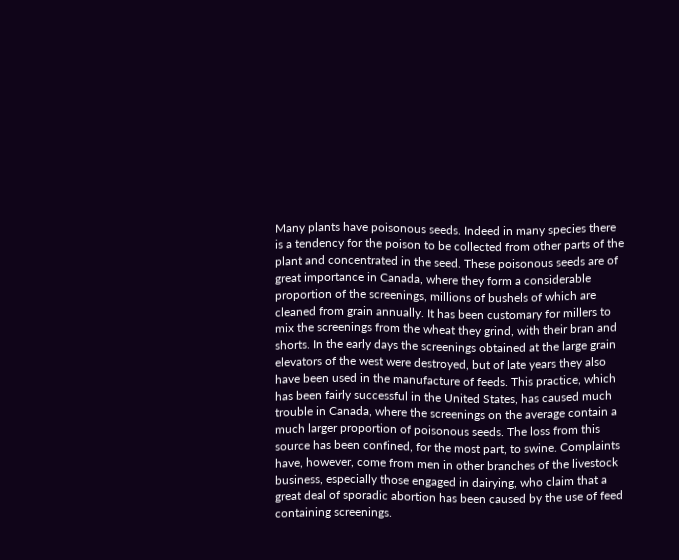Many plants have poisonous seeds. Indeed in many species there is a tendency for the poison to be collected from other parts of the plant and concentrated in the seed. These poisonous seeds are of great importance in Canada, where they form a considerable proportion of the screenings, millions of bushels of which are cleaned from grain annually. It has been customary for millers to mix the screenings from the wheat they grind, with their bran and shorts. In the early days the screenings obtained at the large grain elevators of the west were destroyed, but of late years they also have been used in the manufacture of feeds. This practice, which has been fairly successful in the United States, has caused much trouble in Canada, where the screenings on the average contain a much larger proportion of poisonous seeds. The loss from this source has been confined, for the most part, to swine. Complaints have, however, come from men in other branches of the livestock business, especially those engaged in dairying, who claim that a great deal of sporadic abortion has been caused by the use of feed containing screenings.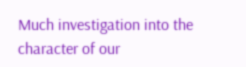Much investigation into the character of our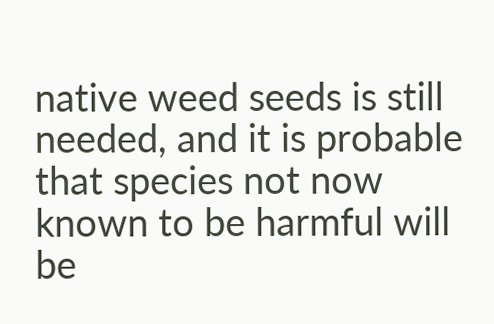native weed seeds is still needed, and it is probable that species not now known to be harmful will be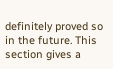definitely proved so in the future. This section gives a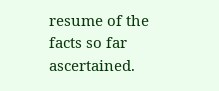resume of the facts so far ascertained.